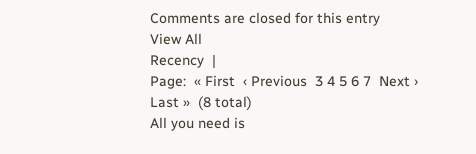Comments are closed for this entry
View All
Recency  |
Page:  « First  ‹ Previous  3 4 5 6 7  Next ›  Last »  (8 total)
All you need is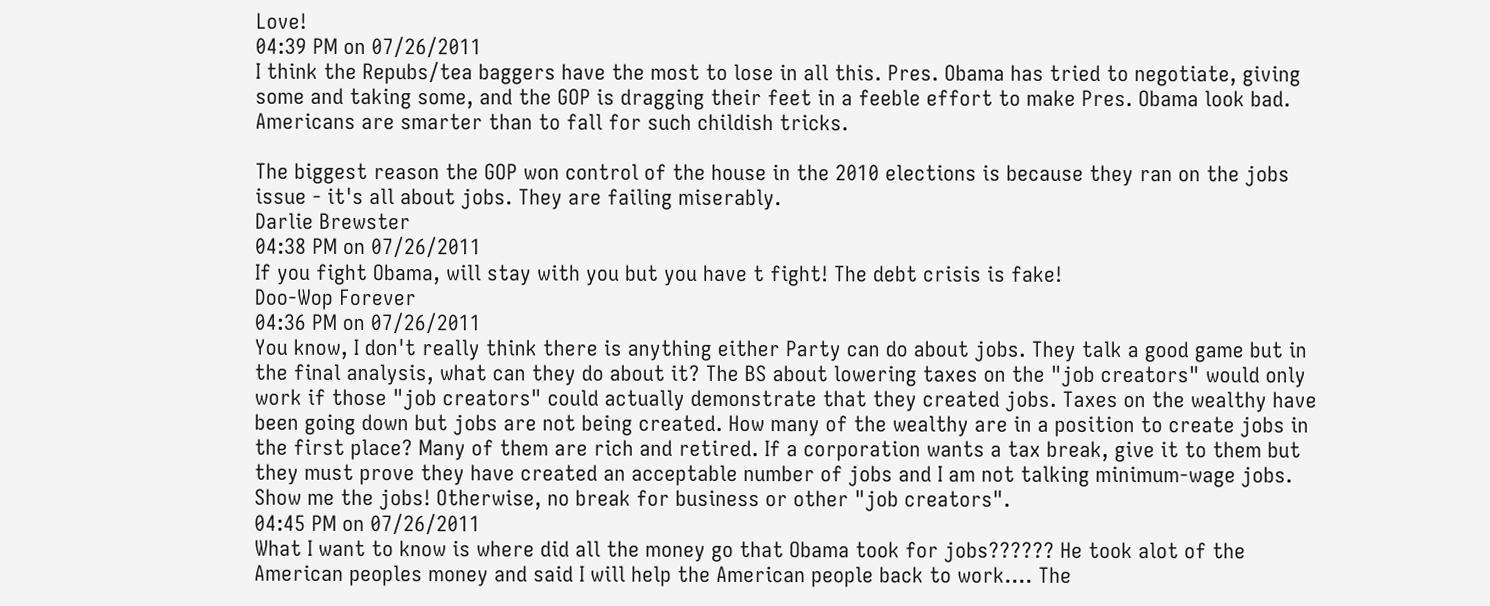Love!
04:39 PM on 07/26/2011
I think the Repubs/tea baggers have the most to lose in all this. Pres. Obama has tried to negotiate, giving some and taking some, and the GOP is dragging their feet in a feeble effort to make Pres. Obama look bad. Americans are smarter than to fall for such childish tricks.

The biggest reason the GOP won control of the house in the 2010 elections is because they ran on the jobs issue - it's all about jobs. They are failing miserably.
Darlie Brewster
04:38 PM on 07/26/2011
If you fight Obama, will stay with you but you have t fight! The debt crisis is fake!
Doo-Wop Forever
04:36 PM on 07/26/2011
You know, I don't really think there is anything either Party can do about jobs. They talk a good game but in the final analysis, what can they do about it? The BS about lowering taxes on the "job creators" would only work if those "job creators" could actually demonstrate that they created jobs. Taxes on the wealthy have been going down but jobs are not being created. How many of the wealthy are in a position to create jobs in the first place? Many of them are rich and retired. If a corporation wants a tax break, give it to them but they must prove they have created an acceptable number of jobs and I am not talking minimum-wage jobs. Show me the jobs! Otherwise, no break for business or other "job creators".
04:45 PM on 07/26/2011
What I want to know is where did all the money go that Obama took for jobs?????? He took alot of the American peoples money and said I will help the American people back to work.... The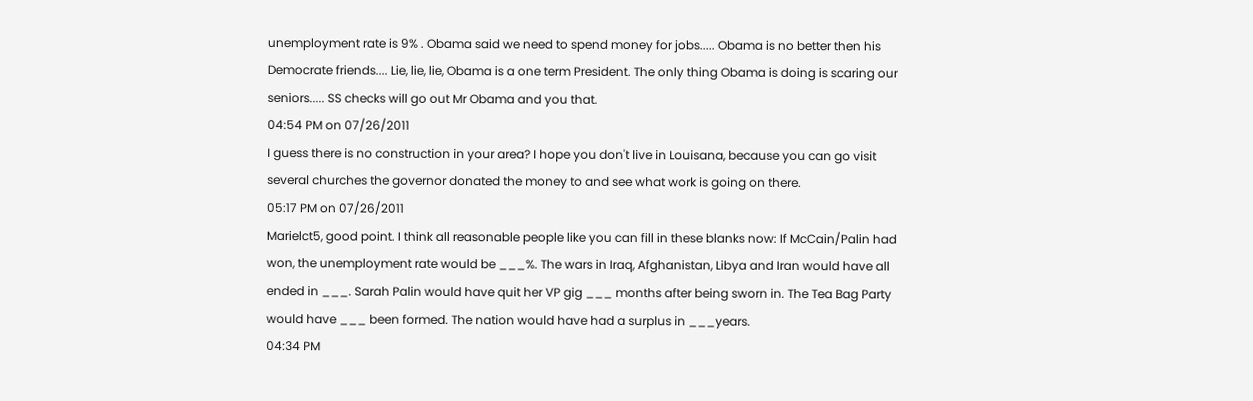unemployment rate is 9% . Obama said we need to spend money for jobs..... Obama is no better then his Democrate friends.... Lie, lie, lie, Obama is a one term President. The only thing Obama is doing is scaring our seniors..... SS checks will go out Mr Obama and you that.
04:54 PM on 07/26/2011
I guess there is no construction in your area? I hope you don't live in Louisana, because you can go visit several churches the governor donated the money to and see what work is going on there.
05:17 PM on 07/26/2011
Marielct5, good point. I think all reasonable people like you can fill in these blanks now: If McCain/Palin had won, the unemployment rate would be ___%. The wars in Iraq, Afghanistan, Libya and Iran would have all ended in ___. Sarah Palin would have quit her VP gig ___ months after being sworn in. The Tea Bag Party would have ___ been formed. The nation would have had a surplus in ___years.
04:34 PM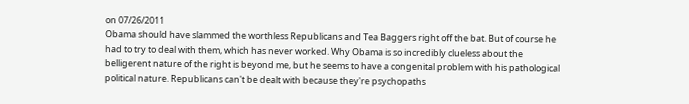on 07/26/2011
Obama should have slammed the worthless Republicans and Tea Baggers right off the bat. But of course he had to try to deal with them, which has never worked. Why Obama is so incredibly clueless about the belligerent nature of the right is beyond me, but he seems to have a congenital problem with his pathological political nature. Republicans can't be dealt with because they're psychopaths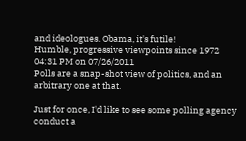and ideologues. Obama, it's futile!
Humble, progressive viewpoints since 1972
04:31 PM on 07/26/2011
Polls are a snap-shot view of politics, and an arbitrary one at that.

Just for once, I'd like to see some polling agency conduct a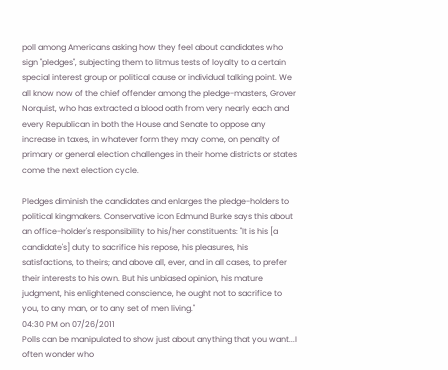poll among Americans asking how they feel about candidates who sign "pledges", subjecting them to litmus tests of loyalty to a certain special interest group or political cause or individual talking point. We all know now of the chief offender among the pledge-masters, Grover Norquist, who has extracted a blood oath from very nearly each and every Republican in both the House and Senate to oppose any increase in taxes, in whatever form they may come, on penalty of primary or general election challenges in their home districts or states come the next election cycle.

Pledges diminish the candidates and enlarges the pledge-holders to political kingmakers. Conservative icon Edmund Burke says this about an office-holder's responsibility to his/her constituents: "It is his [a candidate's] duty to sacrifice his repose, his pleasures, his satisfactions, to theirs; and above all, ever, and in all cases, to prefer their interests to his own. But his unbiased opinion, his mature judgment, his enlightened conscience, he ought not to sacrifice to you, to any man, or to any set of men living."
04:30 PM on 07/26/2011
Polls can be manipulated to show just about anything that you want...I often wonder who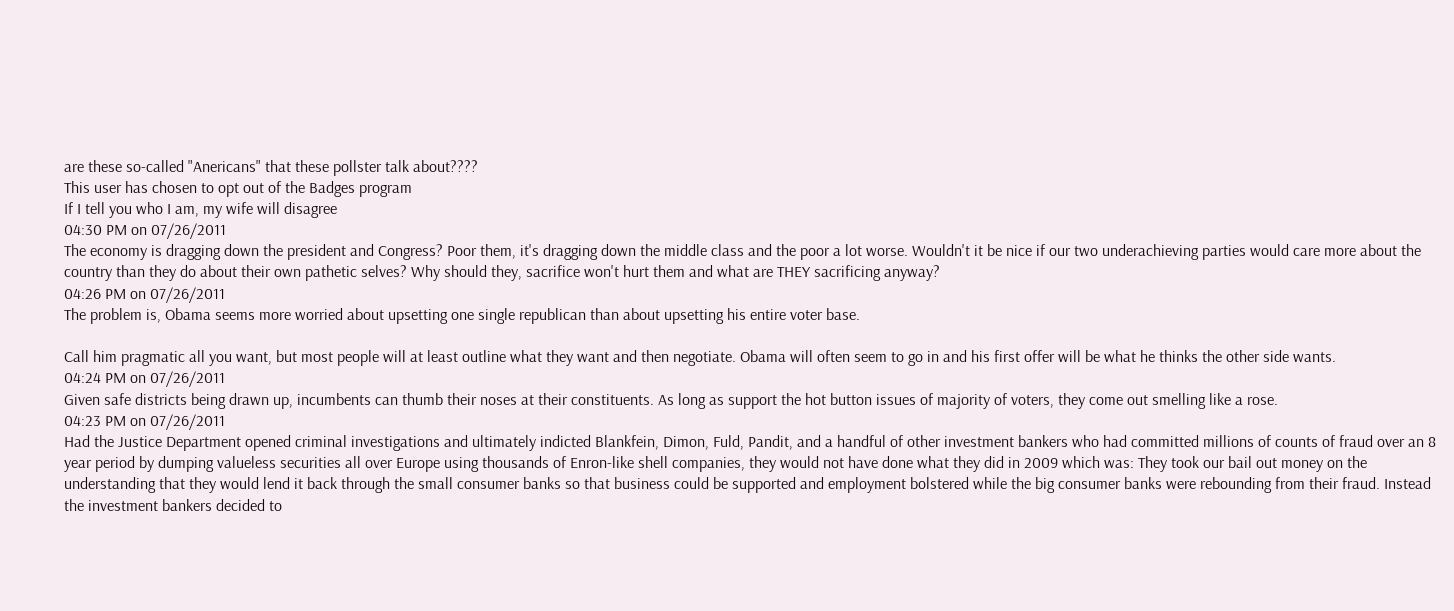are these so-called "Anericans" that these pollster talk about????
This user has chosen to opt out of the Badges program
If I tell you who I am, my wife will disagree
04:30 PM on 07/26/2011
The economy is dragging down the president and Congress? Poor them, it's dragging down the middle class and the poor a lot worse. Wouldn't it be nice if our two underachieving parties would care more about the country than they do about their own pathetic selves? Why should they, sacrifice won't hurt them and what are THEY sacrificing anyway?
04:26 PM on 07/26/2011
The problem is, Obama seems more worried about upsetting one single republican than about upsetting his entire voter base.

Call him pragmatic all you want, but most people will at least outline what they want and then negotiate. Obama will often seem to go in and his first offer will be what he thinks the other side wants.
04:24 PM on 07/26/2011
Given safe districts being drawn up, incumbents can thumb their noses at their constituents. As long as support the hot button issues of majority of voters, they come out smelling like a rose.
04:23 PM on 07/26/2011
Had the Justice Department opened criminal investigations and ultimately indicted Blankfein, Dimon, Fuld, Pandit, and a handful of other investment bankers who had committed millions of counts of fraud over an 8 year period by dumping valueless securities all over Europe using thousands of Enron-like shell companies, they would not have done what they did in 2009 which was: They took our bail out money on the understanding that they would lend it back through the small consumer banks so that business could be supported and employment bolstered while the big consumer banks were rebounding from their fraud. Instead the investment bankers decided to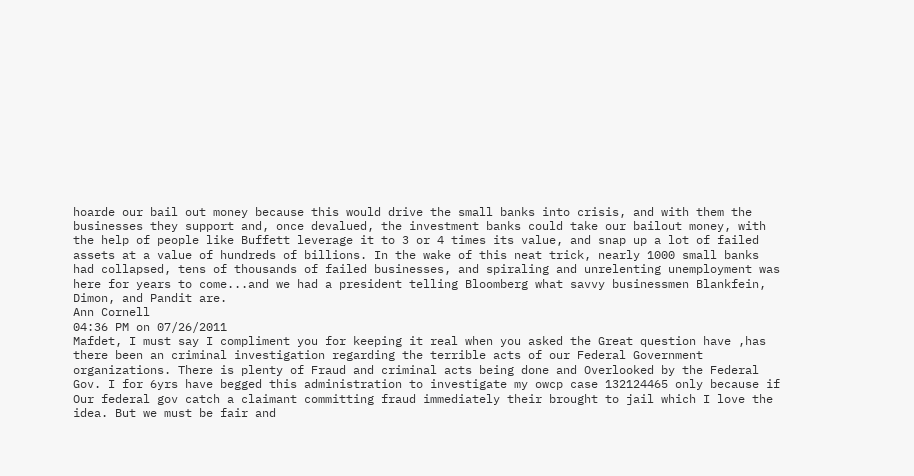hoarde our bail out money because this would drive the small banks into crisis, and with them the businesses they support and, once devalued, the investment banks could take our bailout money, with the help of people like Buffett leverage it to 3 or 4 times its value, and snap up a lot of failed assets at a value of hundreds of billions. In the wake of this neat trick, nearly 1000 small banks had collapsed, tens of thousands of failed businesses, and spiraling and unrelenting unemployment was here for years to come...and we had a president telling Bloomberg what savvy businessmen Blankfein, Dimon, and Pandit are.
Ann Cornell
04:36 PM on 07/26/2011
Mafdet, I must say I compliment you for keeping it real when you asked the Great question have ,has there been an criminal investigation regarding the terrible acts of our Federal Government organizations. There is plenty of Fraud and criminal acts being done and Overlooked by the Federal Gov. I for 6yrs have begged this administration to investigate my owcp case 132124465 only because if Our federal gov catch a claimant committing fraud immediately their brought to jail which I love the idea. But we must be fair and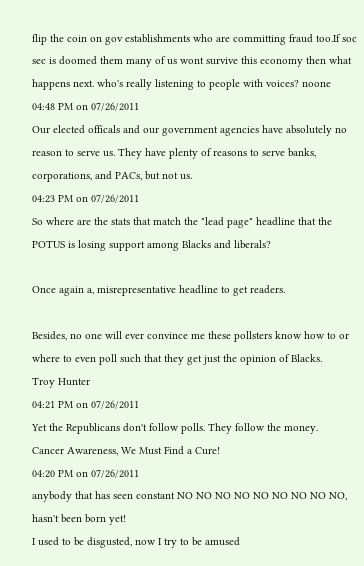flip the coin on gov establishments who are committing fraud too.If soc sec is doomed them many of us wont survive this economy then what happens next. who's really listening to people with voices? noone
04:48 PM on 07/26/2011
Our elected officals and our government agencies have absolutely no reason to serve us. They have plenty of reasons to serve banks, corporations, and PACs, but not us.
04:23 PM on 07/26/2011
So where are the stats that match the "lead page" headline that the POTUS is losing support among Blacks and liberals?

Once again a, misrepresentative headline to get readers.

Besides, no one will ever convince me these pollsters know how to or where to even poll such that they get just the opinion of Blacks.
Troy Hunter
04:21 PM on 07/26/2011
Yet the Republicans don't follow polls. They follow the money.
Cancer Awareness, We Must Find a Cure!
04:20 PM on 07/26/2011
anybody that has seen constant NO NO NO NO NO NO NO NO NO, hasn't been born yet!
I used to be disgusted, now I try to be amused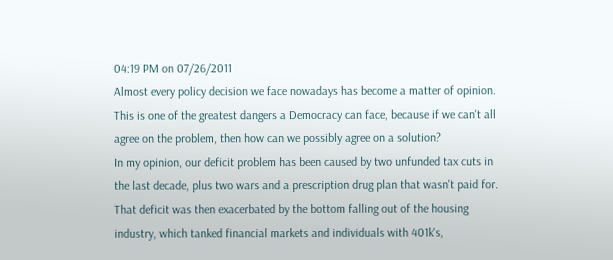04:19 PM on 07/26/2011
Almost every policy decision we face nowadays has become a matter of opinion. This is one of the greatest dangers a Democracy can face, because if we can't all agree on the problem, then how can we possibly agree on a solution?
In my opinion, our deficit problem has been caused by two unfunded tax cuts in the last decade, plus two wars and a prescription drug plan that wasn't paid for. That deficit was then exacerbated by the bottom falling out of the housing industry, which tanked financial markets and individuals with 401k's,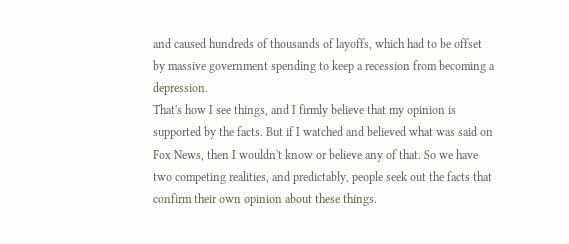and caused hundreds of thousands of layoffs, which had to be offset by massive government spending to keep a recession from becoming a depression.
That's how I see things, and I firmly believe that my opinion is supported by the facts. But if I watched and believed what was said on Fox News, then I wouldn't know or believe any of that. So we have two competing realities, and predictably, people seek out the facts that confirm their own opinion about these things.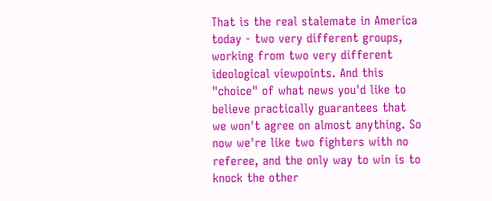That is the real stalemate in America today - two very different groups, working from two very different ideological viewpoints. And this "choice" of what news you'd like to believe practically guarantees that we won't agree on almost anything. So now we're like two fighters with no referee, and the only way to win is to knock the other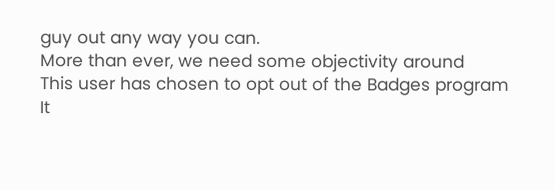guy out any way you can.
More than ever, we need some objectivity around
This user has chosen to opt out of the Badges program
It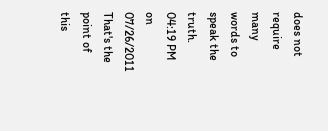does not require many words to speak the truth.
04:19 PM on 07/26/2011
That's the point of this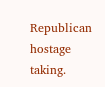Republican hostage taking.